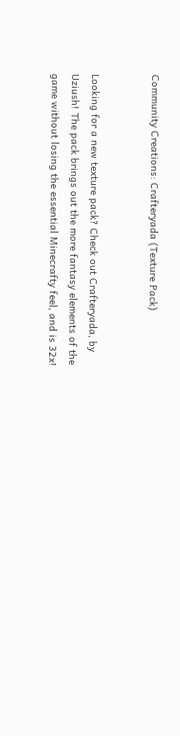Community Creations: Crafteryada (Texture Pack)


Looking for a new texture pack? Check out Crafteryada, by Uziush! The pack brings out the more fantasy elements of the game without losing the essential Minecrafty feel, and is 32x!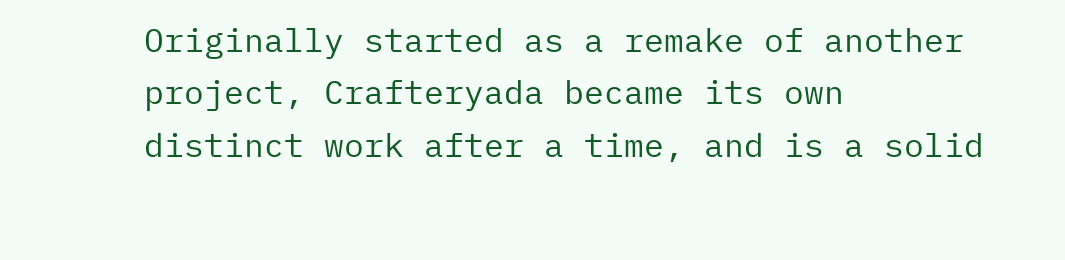Originally started as a remake of another project, Crafteryada became its own distinct work after a time, and is a solid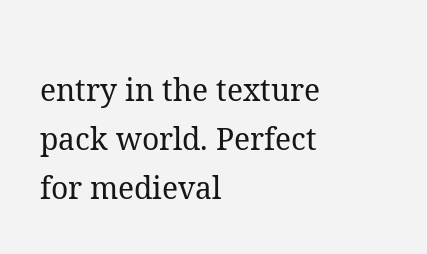entry in the texture pack world. Perfect for medieval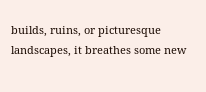builds, ruins, or picturesque landscapes, it breathes some new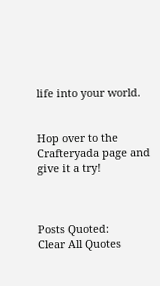life into your world.


Hop over to the Crafteryada page and give it a try!



Posts Quoted:
Clear All Quotes